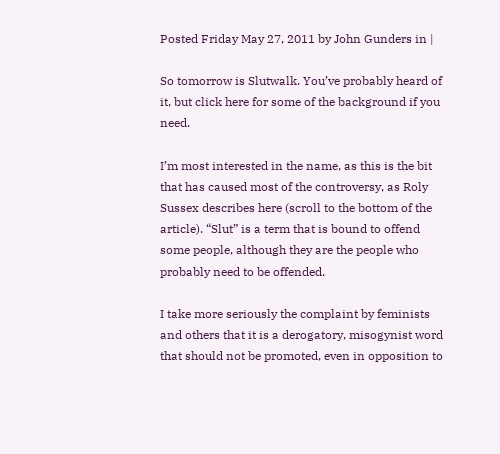Posted Friday May 27, 2011 by John Gunders in |

So tomorrow is Slutwalk. You’ve probably heard of it, but click here for some of the background if you need.

I’m most interested in the name, as this is the bit that has caused most of the controversy, as Roly Sussex describes here (scroll to the bottom of the article). “Slut” is a term that is bound to offend some people, although they are the people who probably need to be offended.

I take more seriously the complaint by feminists and others that it is a derogatory, misogynist word that should not be promoted, even in opposition to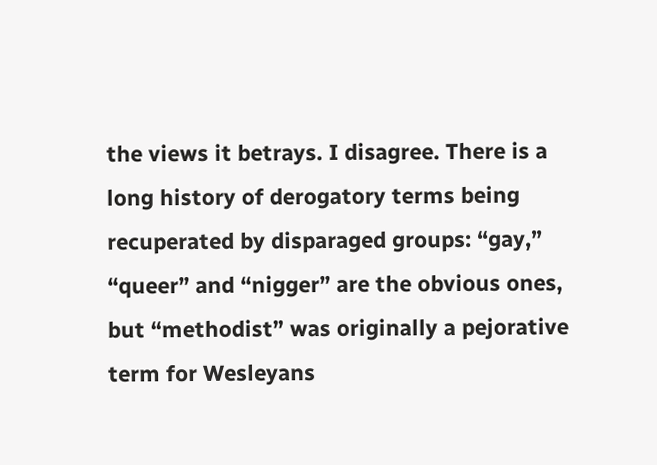the views it betrays. I disagree. There is a long history of derogatory terms being recuperated by disparaged groups: “gay,” “queer” and “nigger” are the obvious ones, but “methodist” was originally a pejorative term for Wesleyans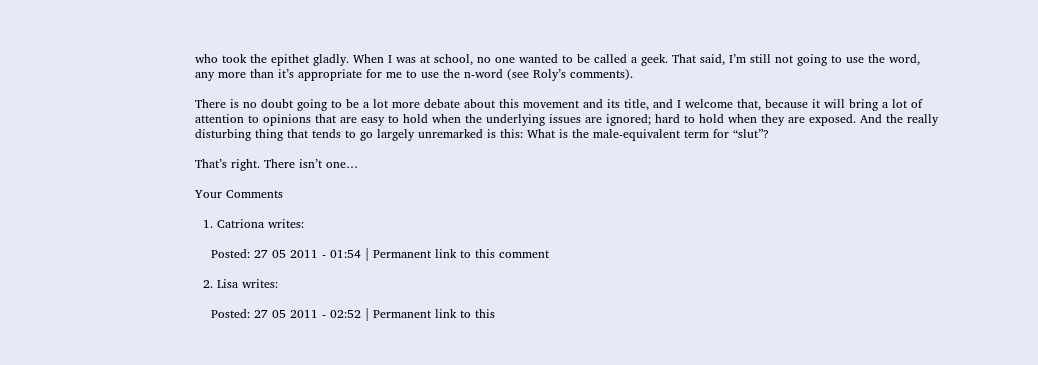who took the epithet gladly. When I was at school, no one wanted to be called a geek. That said, I’m still not going to use the word, any more than it’s appropriate for me to use the n-word (see Roly’s comments).

There is no doubt going to be a lot more debate about this movement and its title, and I welcome that, because it will bring a lot of attention to opinions that are easy to hold when the underlying issues are ignored; hard to hold when they are exposed. And the really disturbing thing that tends to go largely unremarked is this: What is the male-equivalent term for “slut”?

That’s right. There isn’t one…

Your Comments

  1. Catriona writes:

    Posted: 27 05 2011 - 01:54 | Permanent link to this comment

  2. Lisa writes:

    Posted: 27 05 2011 - 02:52 | Permanent link to this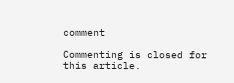comment

Commenting is closed for this article.